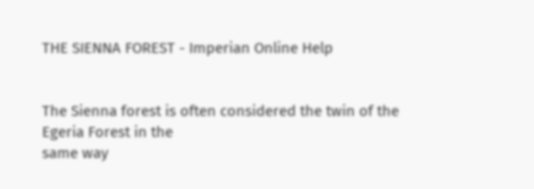THE SIENNA FOREST - Imperian Online Help


The Sienna forest is often considered the twin of the Egeria Forest in the
same way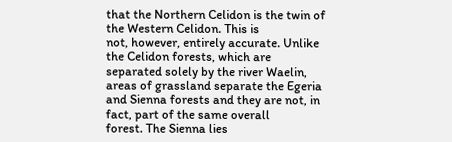that the Northern Celidon is the twin of the Western Celidon. This is
not, however, entirely accurate. Unlike the Celidon forests, which are
separated solely by the river Waelin, areas of grassland separate the Egeria
and Sienna forests and they are not, in fact, part of the same overall
forest. The Sienna lies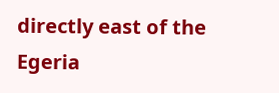directly east of the Egeria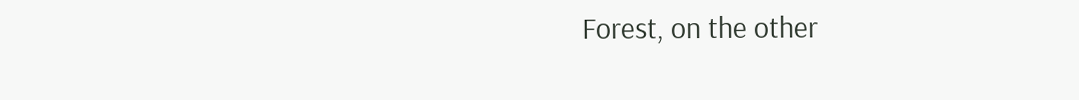Forest, on the other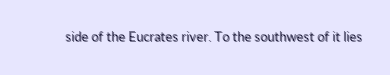side of the Eucrates river. To the southwest of it lies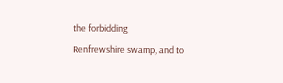the forbidding
Renfrewshire swamp, and to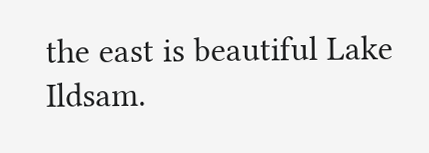the east is beautiful Lake Ildsam.